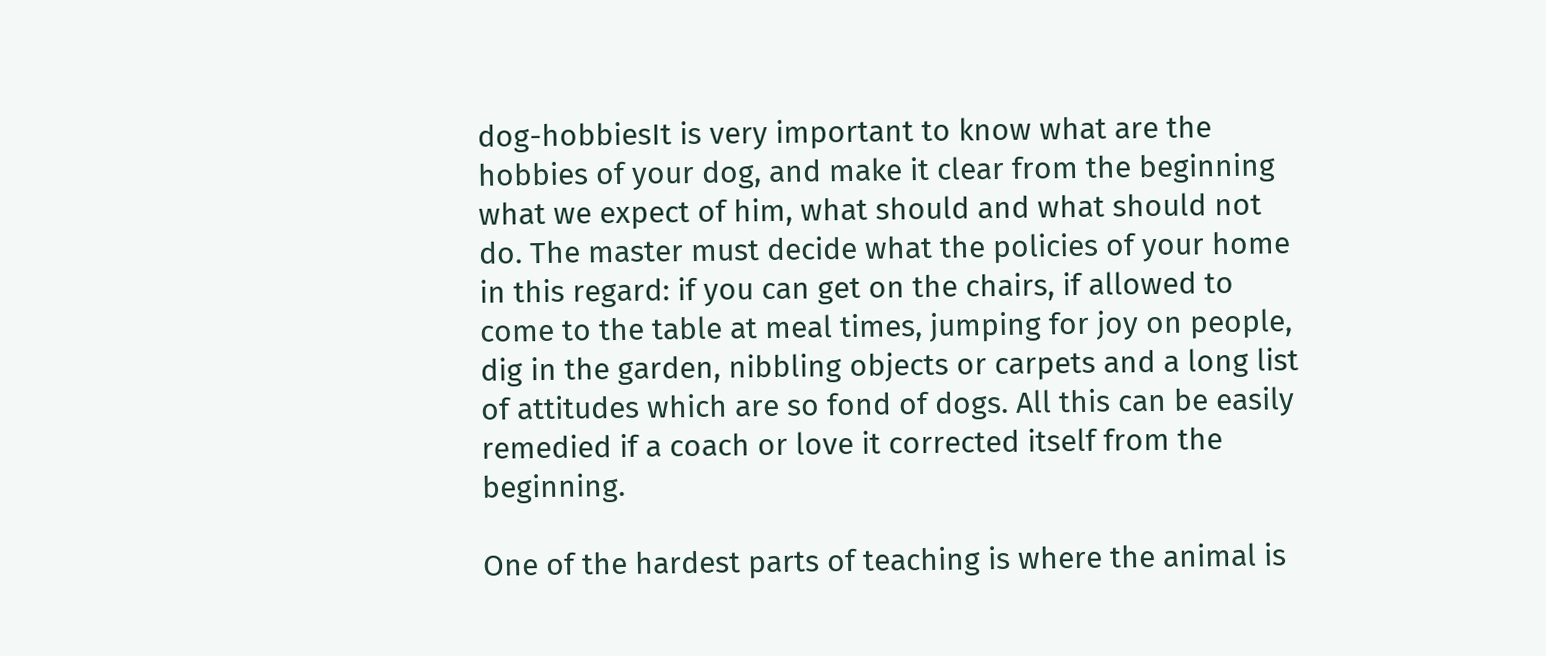dog-hobbiesIt is very important to know what are the hobbies of your dog, and make it clear from the beginning what we expect of him, what should and what should not do. The master must decide what the policies of your home in this regard: if you can get on the chairs, if allowed to come to the table at meal times, jumping for joy on people, dig in the garden, nibbling objects or carpets and a long list of attitudes which are so fond of dogs. All this can be easily remedied if a coach or love it corrected itself from the beginning.

One of the hardest parts of teaching is where the animal is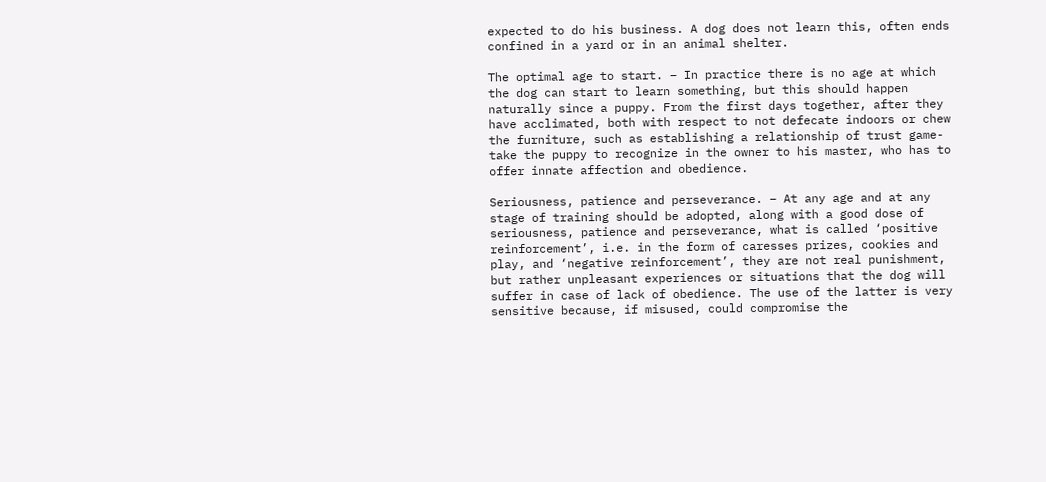expected to do his business. A dog does not learn this, often ends confined in a yard or in an animal shelter.

The optimal age to start. – In practice there is no age at which the dog can start to learn something, but this should happen naturally since a puppy. From the first days together, after they have acclimated, both with respect to not defecate indoors or chew the furniture, such as establishing a relationship of trust game-take the puppy to recognize in the owner to his master, who has to offer innate affection and obedience.

Seriousness, patience and perseverance. – At any age and at any stage of training should be adopted, along with a good dose of seriousness, patience and perseverance, what is called ‘positive reinforcement’, i.e. in the form of caresses prizes, cookies and play, and ‘negative reinforcement’, they are not real punishment, but rather unpleasant experiences or situations that the dog will suffer in case of lack of obedience. The use of the latter is very sensitive because, if misused, could compromise the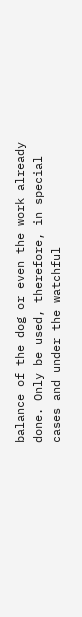balance of the dog or even the work already done. Only be used, therefore, in special cases and under the watchful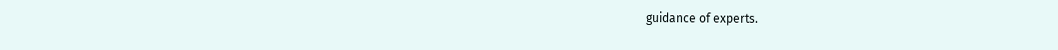guidance of experts.